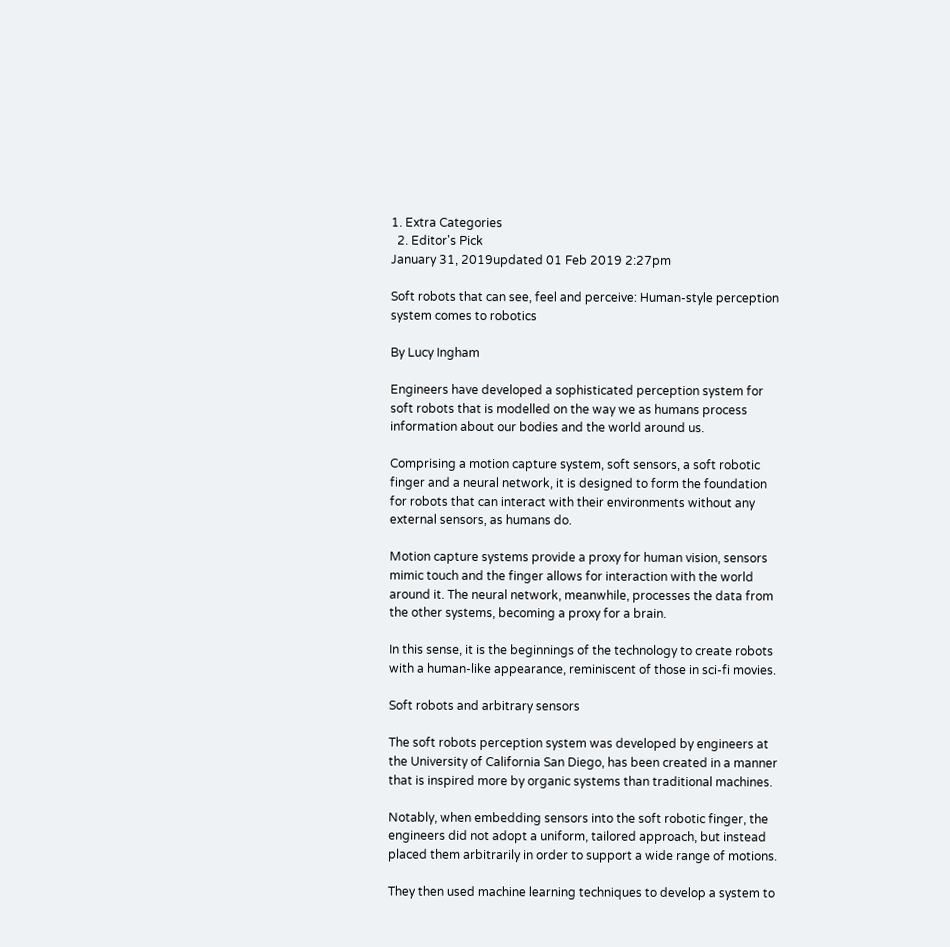1. Extra Categories
  2. Editor's Pick
January 31, 2019updated 01 Feb 2019 2:27pm

Soft robots that can see, feel and perceive: Human-style perception system comes to robotics

By Lucy Ingham

Engineers have developed a sophisticated perception system for soft robots that is modelled on the way we as humans process information about our bodies and the world around us.

Comprising a motion capture system, soft sensors, a soft robotic finger and a neural network, it is designed to form the foundation for robots that can interact with their environments without any external sensors, as humans do.

Motion capture systems provide a proxy for human vision, sensors mimic touch and the finger allows for interaction with the world around it. The neural network, meanwhile, processes the data from the other systems, becoming a proxy for a brain.

In this sense, it is the beginnings of the technology to create robots with a human-like appearance, reminiscent of those in sci-fi movies.

Soft robots and arbitrary sensors

The soft robots perception system was developed by engineers at the University of California San Diego, has been created in a manner that is inspired more by organic systems than traditional machines.

Notably, when embedding sensors into the soft robotic finger, the engineers did not adopt a uniform, tailored approach, but instead placed them arbitrarily in order to support a wide range of motions.

They then used machine learning techniques to develop a system to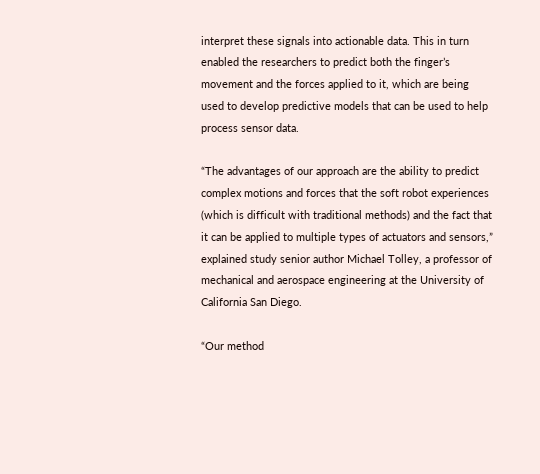interpret these signals into actionable data. This in turn enabled the researchers to predict both the finger’s movement and the forces applied to it, which are being used to develop predictive models that can be used to help process sensor data.

“The advantages of our approach are the ability to predict complex motions and forces that the soft robot experiences (which is difficult with traditional methods) and the fact that it can be applied to multiple types of actuators and sensors,” explained study senior author Michael Tolley, a professor of mechanical and aerospace engineering at the University of California San Diego.

“Our method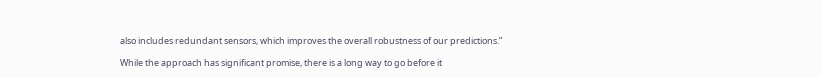also includes redundant sensors, which improves the overall robustness of our predictions.”

While the approach has significant promise, there is a long way to go before it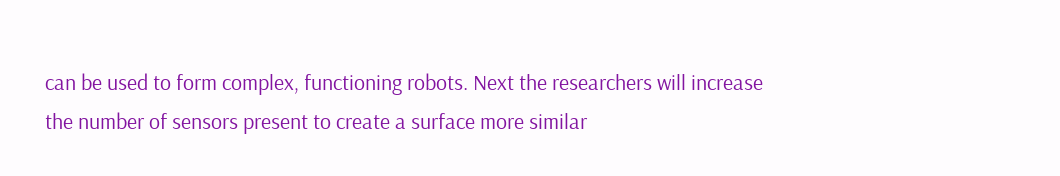can be used to form complex, functioning robots. Next the researchers will increase the number of sensors present to create a surface more similar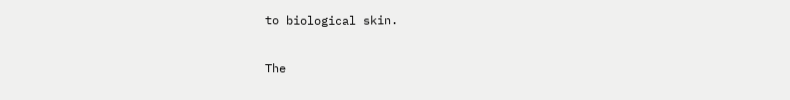to biological skin.

The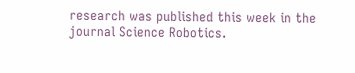research was published this week in the journal Science Robotics.